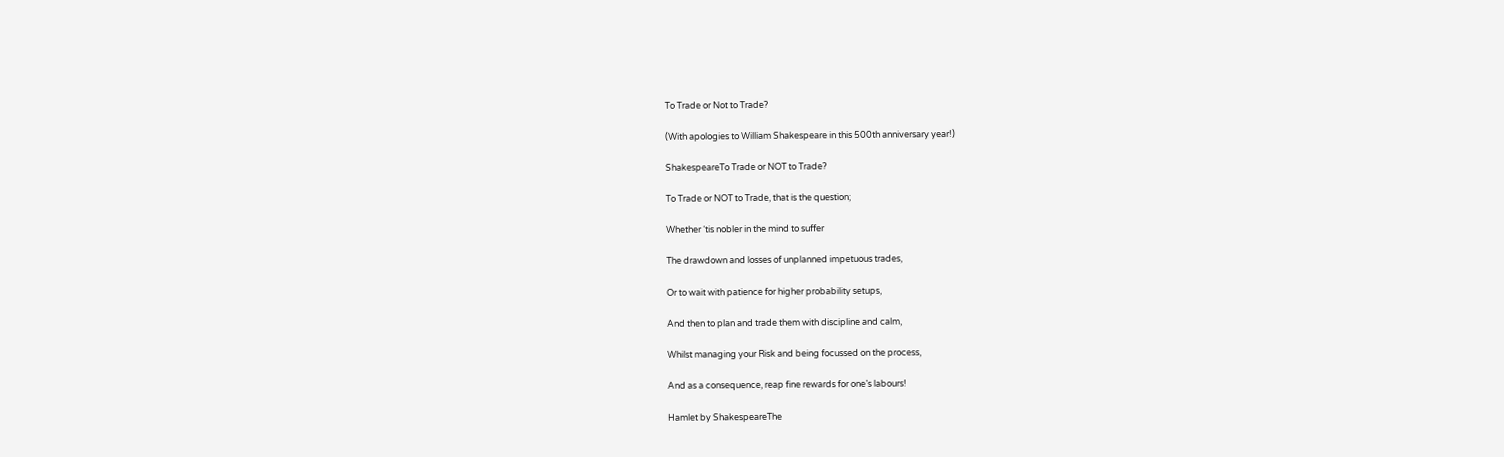To Trade or Not to Trade?

(With apologies to William Shakespeare in this 500th anniversary year!)

ShakespeareTo Trade or NOT to Trade?

To Trade or NOT to Trade, that is the question;

Whether ‘tis nobler in the mind to suffer

The drawdown and losses of unplanned impetuous trades,

Or to wait with patience for higher probability setups,

And then to plan and trade them with discipline and calm,

Whilst managing your Risk and being focussed on the process,

And as a consequence, reap fine rewards for one’s labours!

Hamlet by ShakespeareThe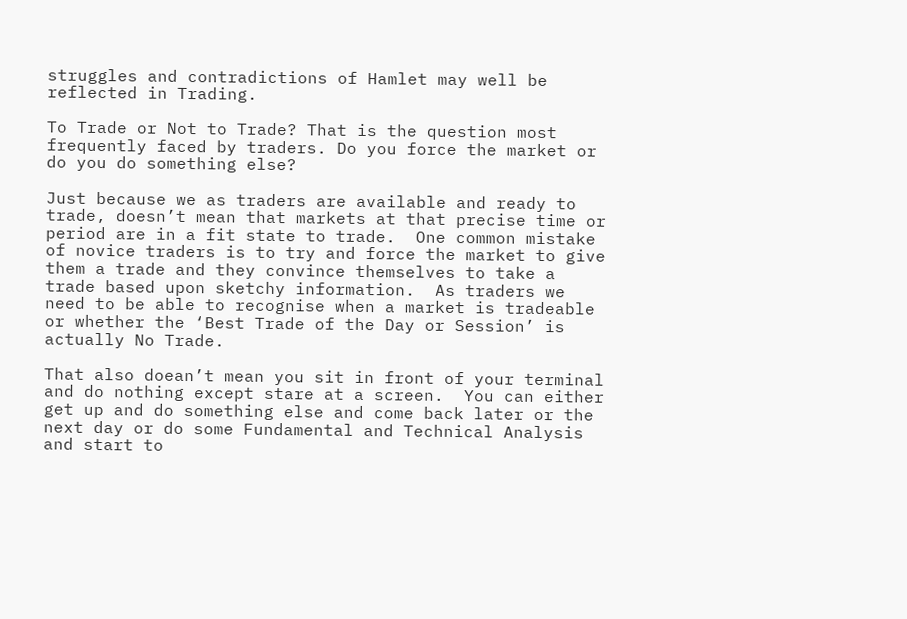struggles and contradictions of Hamlet may well be reflected in Trading.

To Trade or Not to Trade? That is the question most frequently faced by traders. Do you force the market or do you do something else?

Just because we as traders are available and ready to trade, doesn’t mean that markets at that precise time or period are in a fit state to trade.  One common mistake of novice traders is to try and force the market to give them a trade and they convince themselves to take a trade based upon sketchy information.  As traders we need to be able to recognise when a market is tradeable or whether the ‘Best Trade of the Day or Session’ is actually No Trade.

That also doean’t mean you sit in front of your terminal and do nothing except stare at a screen.  You can either get up and do something else and come back later or the next day or do some Fundamental and Technical Analysis and start to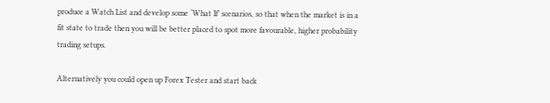produce a Watch List and develop some ‘What If’ scenarios, so that when the market is in a fit state to trade then you will be better placed to spot more favourable, higher probability trading setups.

Alternatively you could open up Forex Tester and start back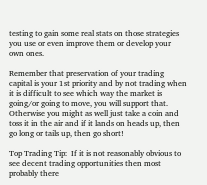testing to gain some real stats on those strategies you use or even improve them or develop your own ones.

Remember that preservation of your trading capital is your 1st priority and by not trading when it is difficult to see which way the market is going/or going to move, you will support that.  Otherwise you might as well just take a coin and toss it in the air and if it lands on heads up, then go long or tails up, then go short!

Top Trading Tip:  If it is not reasonably obvious to see decent trading opportunities then most probably there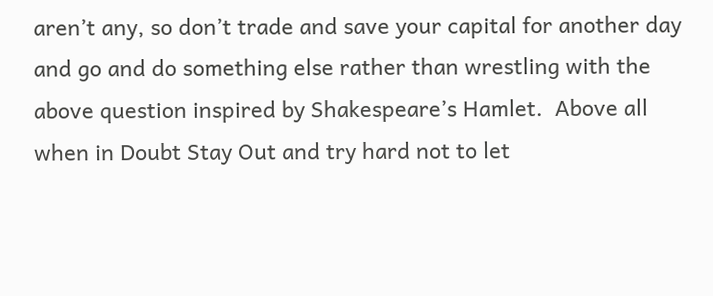aren’t any, so don’t trade and save your capital for another day and go and do something else rather than wrestling with the above question inspired by Shakespeare’s Hamlet.  Above all when in Doubt Stay Out and try hard not to let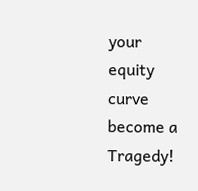your equity curve become a Tragedy!